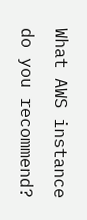What AWS instance do you recommend?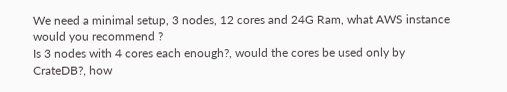We need a minimal setup, 3 nodes, 12 cores and 24G Ram, what AWS instance would you recommend ?
Is 3 nodes with 4 cores each enough?, would the cores be used only by CrateDB?, how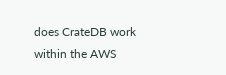does CrateDB work within the AWS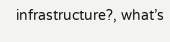infrastructure?, what’s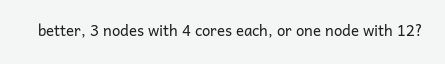better, 3 nodes with 4 cores each, or one node with 12?